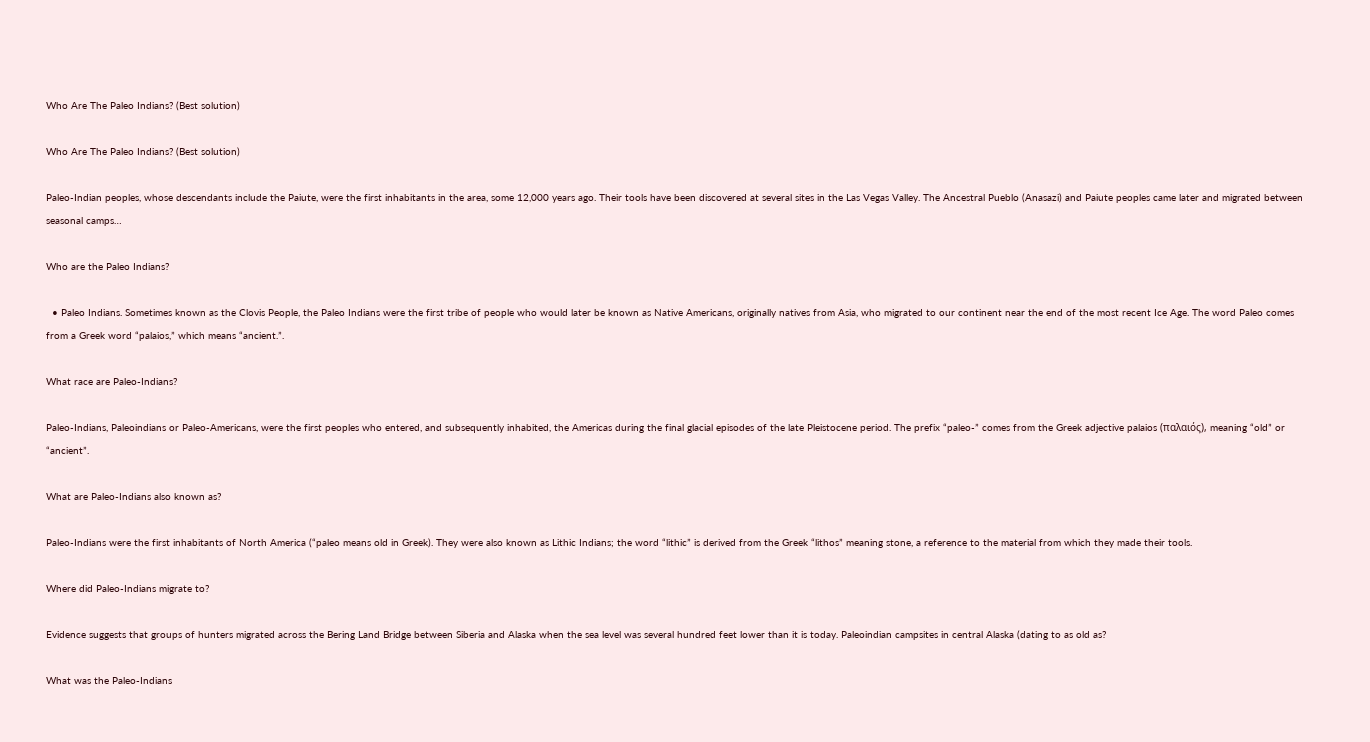Who Are The Paleo Indians? (Best solution)

Who Are The Paleo Indians? (Best solution)

Paleo-Indian peoples, whose descendants include the Paiute, were the first inhabitants in the area, some 12,000 years ago. Their tools have been discovered at several sites in the Las Vegas Valley. The Ancestral Pueblo (Anasazi) and Paiute peoples came later and migrated between seasonal camps…

Who are the Paleo Indians?

  • Paleo Indians. Sometimes known as the Clovis People, the Paleo Indians were the first tribe of people who would later be known as Native Americans, originally natives from Asia, who migrated to our continent near the end of the most recent Ice Age. The word Paleo comes from a Greek word “palaios,” which means “ancient.”.

What race are Paleo-Indians?

Paleo-Indians, Paleoindians or Paleo-Americans, were the first peoples who entered, and subsequently inhabited, the Americas during the final glacial episodes of the late Pleistocene period. The prefix “paleo-” comes from the Greek adjective palaios (παλαιός), meaning “old” or “ancient”.

What are Paleo-Indians also known as?

Paleo-Indians were the first inhabitants of North America (“paleo means old in Greek). They were also known as Lithic Indians; the word “lithic” is derived from the Greek “lithos” meaning stone, a reference to the material from which they made their tools.

Where did Paleo-Indians migrate to?

Evidence suggests that groups of hunters migrated across the Bering Land Bridge between Siberia and Alaska when the sea level was several hundred feet lower than it is today. Paleoindian campsites in central Alaska (dating to as old as?

What was the Paleo-Indians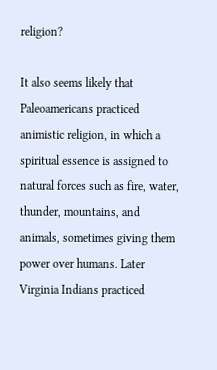religion?

It also seems likely that Paleoamericans practiced animistic religion, in which a spiritual essence is assigned to natural forces such as fire, water, thunder, mountains, and animals, sometimes giving them power over humans. Later Virginia Indians practiced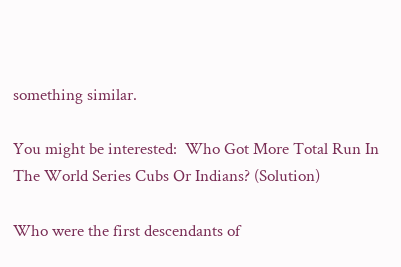something similar.

You might be interested:  Who Got More Total Run In The World Series Cubs Or Indians? (Solution)

Who were the first descendants of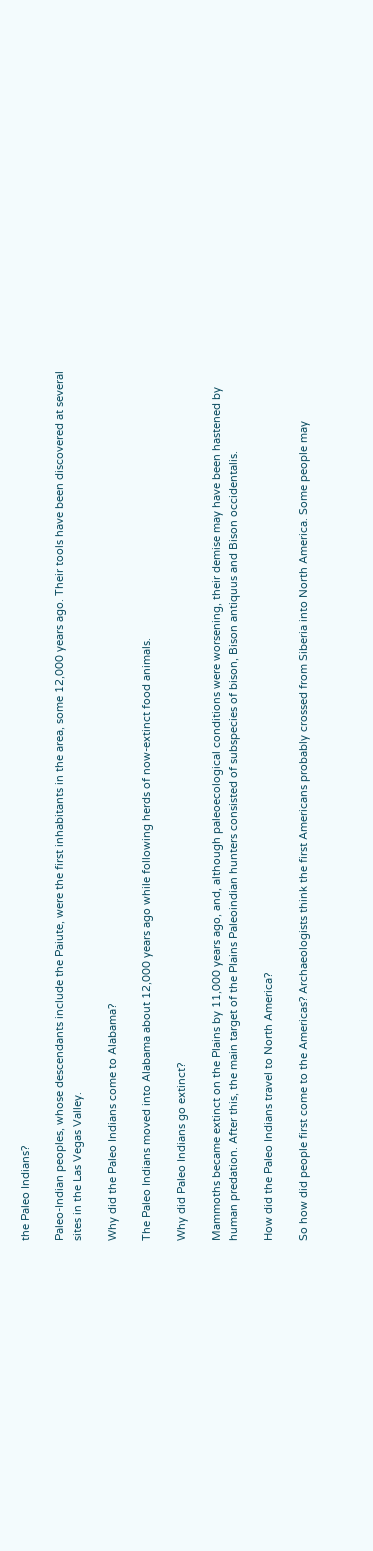the Paleo Indians?

Paleo-Indian peoples, whose descendants include the Paiute, were the first inhabitants in the area, some 12,000 years ago. Their tools have been discovered at several sites in the Las Vegas Valley.

Why did the Paleo Indians come to Alabama?

The Paleo Indians moved into Alabama about 12,000 years ago while following herds of now-extinct food animals.

Why did Paleo Indians go extinct?

Mammoths became extinct on the Plains by 11,000 years ago, and, although paleoecological conditions were worsening, their demise may have been hastened by human predation. After this, the main target of the Plains Paleoindian hunters consisted of subspecies of bison, Bison antiquus and Bison occidentalis.

How did the Paleo Indians travel to North America?

So how did people first come to the Americas? Archaeologists think the first Americans probably crossed from Siberia into North America. Some people may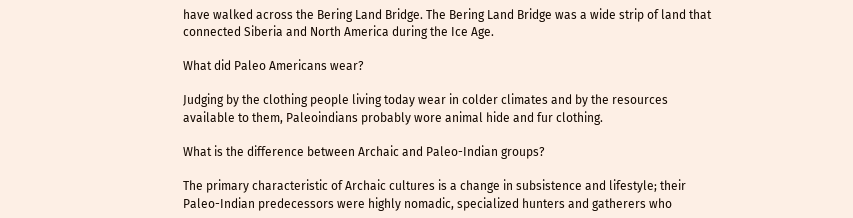have walked across the Bering Land Bridge. The Bering Land Bridge was a wide strip of land that connected Siberia and North America during the Ice Age.

What did Paleo Americans wear?

Judging by the clothing people living today wear in colder climates and by the resources available to them, Paleoindians probably wore animal hide and fur clothing.

What is the difference between Archaic and Paleo-Indian groups?

The primary characteristic of Archaic cultures is a change in subsistence and lifestyle; their Paleo-Indian predecessors were highly nomadic, specialized hunters and gatherers who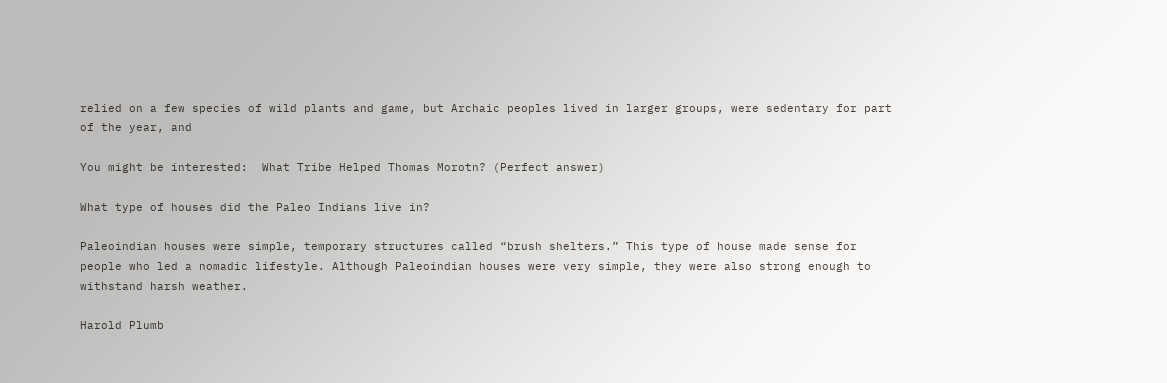relied on a few species of wild plants and game, but Archaic peoples lived in larger groups, were sedentary for part of the year, and

You might be interested:  What Tribe Helped Thomas Morotn? (Perfect answer)

What type of houses did the Paleo Indians live in?

Paleoindian houses were simple, temporary structures called “brush shelters.” This type of house made sense for people who led a nomadic lifestyle. Although Paleoindian houses were very simple, they were also strong enough to withstand harsh weather.

Harold Plumb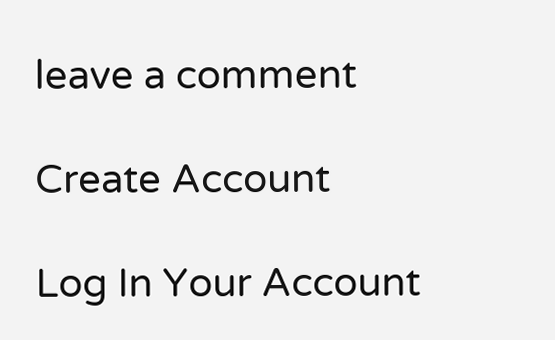leave a comment

Create Account

Log In Your Account